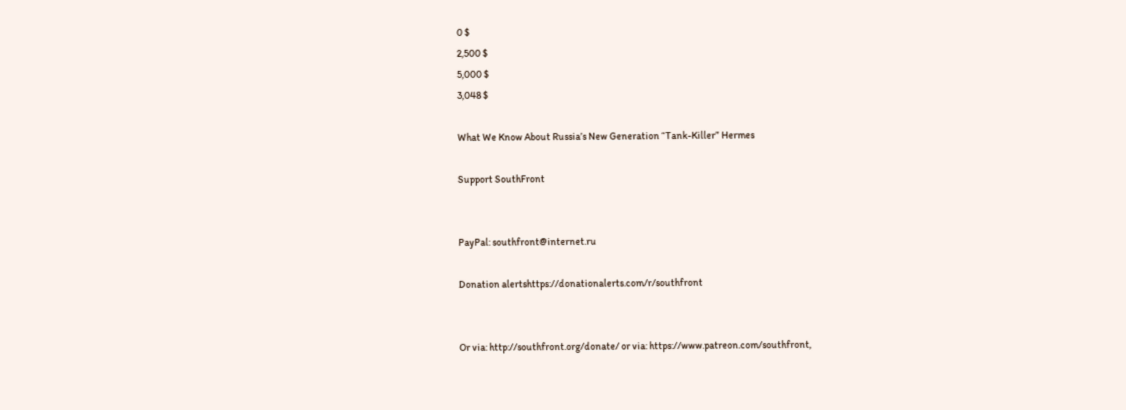0 $
2,500 $
5,000 $
3,048 $

What We Know About Russia’s New Generation “Tank-Killer” Hermes

Support SouthFront


PayPal: southfront@internet.ru

Donation alertshttps://donationalerts.com/r/southfront


Or via: http://southfront.org/donate/ or via: https://www.patreon.com/southfront,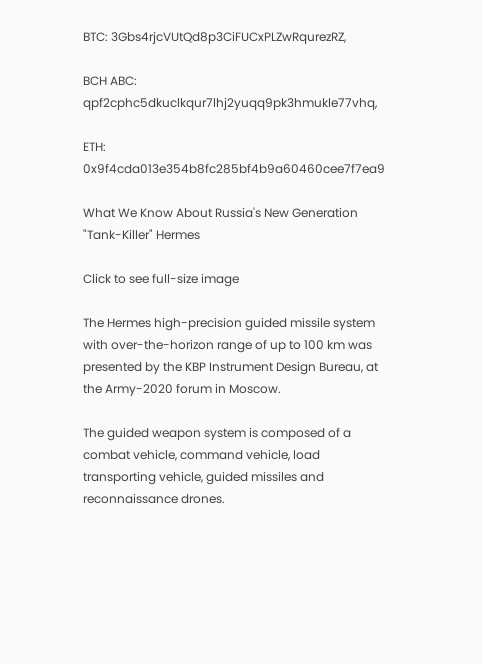BTC: 3Gbs4rjcVUtQd8p3CiFUCxPLZwRqurezRZ,

BCH ABC: qpf2cphc5dkuclkqur7lhj2yuqq9pk3hmukle77vhq,

ETH: 0x9f4cda013e354b8fc285bf4b9a60460cee7f7ea9

What We Know About Russia's New Generation "Tank-Killer" Hermes

Click to see full-size image

The Hermes high-precision guided missile system with over-the-horizon range of up to 100 km was presented by the KBP Instrument Design Bureau, at the Army-2020 forum in Moscow.

The guided weapon system is composed of a combat vehicle, command vehicle, load transporting vehicle, guided missiles and reconnaissance drones.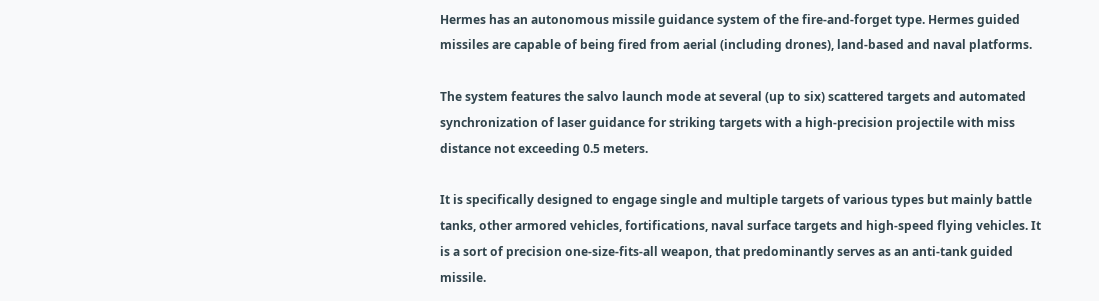Hermes has an autonomous missile guidance system of the fire-and-forget type. Hermes guided missiles are capable of being fired from aerial (including drones), land-based and naval platforms.

The system features the salvo launch mode at several (up to six) scattered targets and automated synchronization of laser guidance for striking targets with a high-precision projectile with miss distance not exceeding 0.5 meters.

It is specifically designed to engage single and multiple targets of various types but mainly battle tanks, other armored vehicles, fortifications, naval surface targets and high-speed flying vehicles. It is a sort of precision one-size-fits-all weapon, that predominantly serves as an anti-tank guided missile.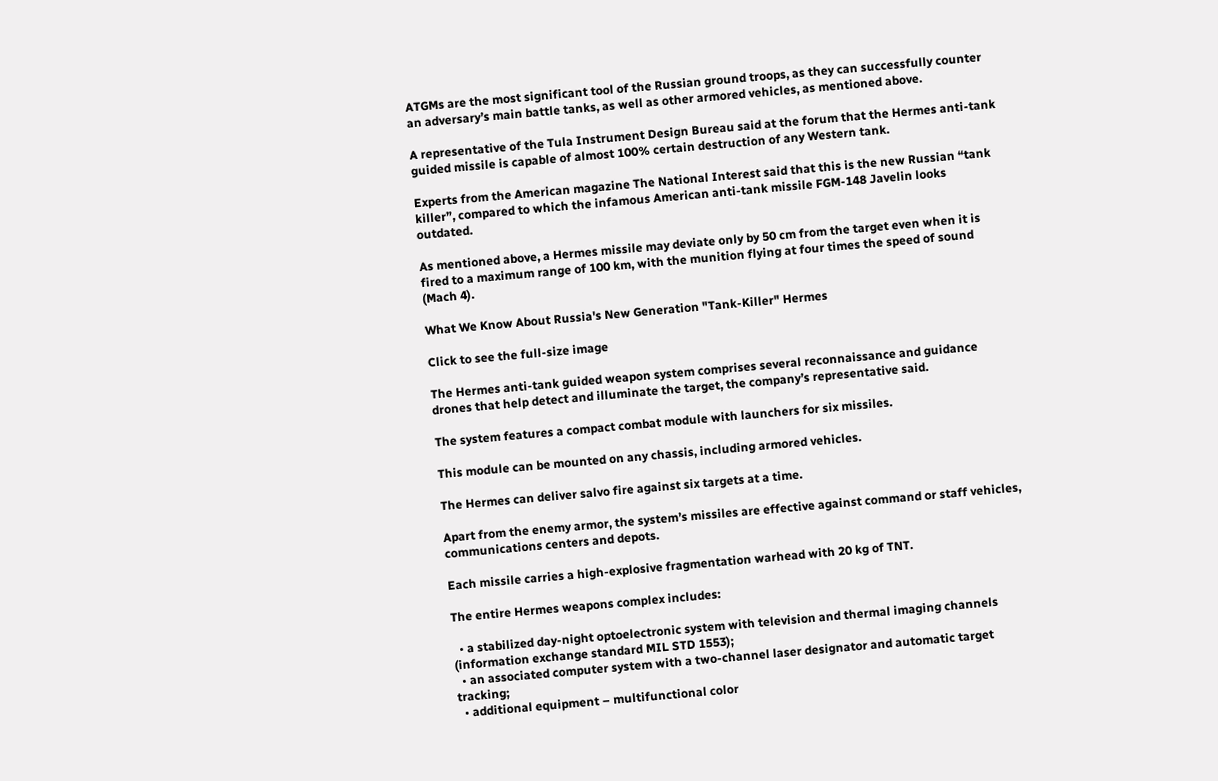ATGMs are the most significant tool of the Russian ground troops, as they can successfully counter an adversary’s main battle tanks, as well as other armored vehicles, as mentioned above.

A representative of the Tula Instrument Design Bureau said at the forum that the Hermes anti-tank guided missile is capable of almost 100% certain destruction of any Western tank.

Experts from the American magazine The National Interest said that this is the new Russian “tank killer”, compared to which the infamous American anti-tank missile FGM-148 Javelin looks outdated.

As mentioned above, a Hermes missile may deviate only by 50 cm from the target even when it is fired to a maximum range of 100 km, with the munition flying at four times the speed of sound (Mach 4).

What We Know About Russia's New Generation "Tank-Killer" Hermes

Click to see the full-size image

The Hermes anti-tank guided weapon system comprises several reconnaissance and guidance drones that help detect and illuminate the target, the company’s representative said.

The system features a compact combat module with launchers for six missiles.

This module can be mounted on any chassis, including armored vehicles.

The Hermes can deliver salvo fire against six targets at a time.

Apart from the enemy armor, the system’s missiles are effective against command or staff vehicles, communications centers and depots.

Each missile carries a high-explosive fragmentation warhead with 20 kg of TNT.

The entire Hermes weapons complex includes:

  • a stabilized day-night optoelectronic system with television and thermal imaging channels (information exchange standard MIL STD 1553);
  • an associated computer system with a two-channel laser designator and automatic target tracking;
  • additional equipment – multifunctional color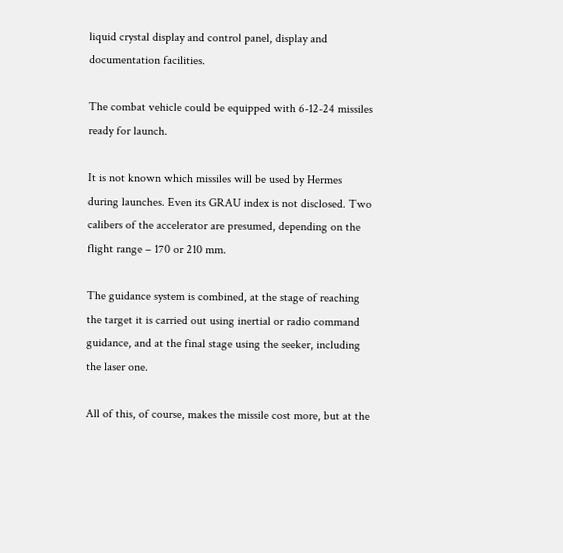liquid crystal display and control panel, display and documentation facilities.

The combat vehicle could be equipped with 6-12-24 missiles ready for launch.

It is not known which missiles will be used by Hermes during launches. Even its GRAU index is not disclosed. Two calibers of the accelerator are presumed, depending on the flight range – 170 or 210 mm.

The guidance system is combined, at the stage of reaching the target it is carried out using inertial or radio command guidance, and at the final stage using the seeker, including the laser one.

All of this, of course, makes the missile cost more, but at the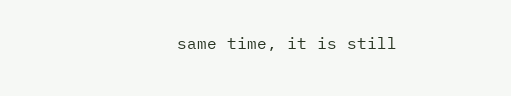same time, it is still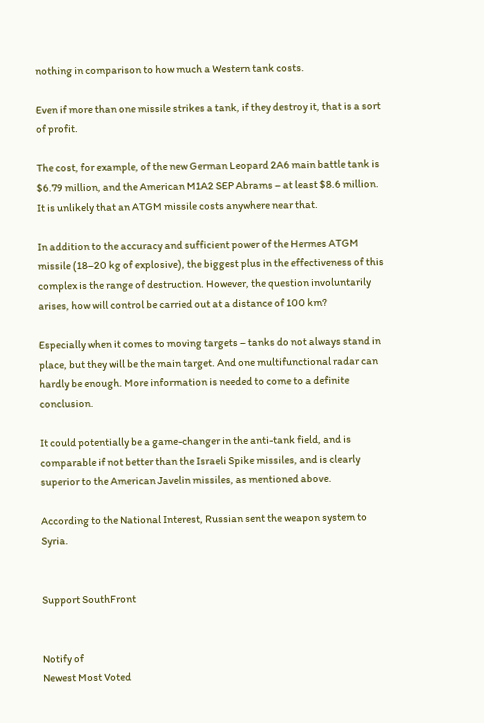nothing in comparison to how much a Western tank costs.

Even if more than one missile strikes a tank, if they destroy it, that is a sort of profit.

The cost, for example, of the new German Leopard 2A6 main battle tank is $6.79 million, and the American M1A2 SEP Abrams – at least $8.6 million. It is unlikely that an ATGM missile costs anywhere near that.

In addition to the accuracy and sufficient power of the Hermes ATGM missile (18–20 kg of explosive), the biggest plus in the effectiveness of this complex is the range of destruction. However, the question involuntarily arises, how will control be carried out at a distance of 100 km?

Especially when it comes to moving targets – tanks do not always stand in place, but they will be the main target. And one multifunctional radar can hardly be enough. More information is needed to come to a definite conclusion.

It could potentially be a game-changer in the anti-tank field, and is comparable if not better than the Israeli Spike missiles, and is clearly superior to the American Javelin missiles, as mentioned above.

According to the National Interest, Russian sent the weapon system to Syria.


Support SouthFront


Notify of
Newest Most Voted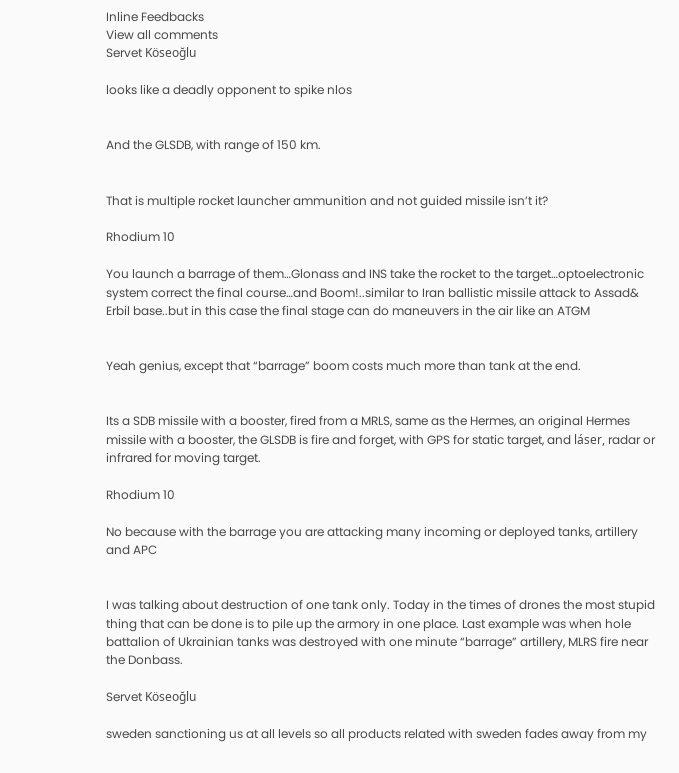Inline Feedbacks
View all comments
Servet Köseoğlu

looks like a deadly opponent to spike nlos


And the GLSDB, with range of 150 km.


That is multiple rocket launcher ammunition and not guided missile isn’t it?

Rhodium 10

You launch a barrage of them…Glonass and INS take the rocket to the target…optoelectronic system correct the final course…and Boom!..similar to Iran ballistic missile attack to Assad& Erbil base..but in this case the final stage can do maneuvers in the air like an ATGM


Yeah genius, except that “barrage” boom costs much more than tank at the end.


Its a SDB missile with a booster, fired from a MRLS, same as the Hermes, an original Hermes missile with a booster, the GLSDB is fire and forget, with GPS for static target, and láser, radar or infrared for moving target.

Rhodium 10

No because with the barrage you are attacking many incoming or deployed tanks, artillery and APC


I was talking about destruction of one tank only. Today in the times of drones the most stupid thing that can be done is to pile up the armory in one place. Last example was when hole battalion of Ukrainian tanks was destroyed with one minute “barrage” artillery, MLRS fire near the Donbass.

Servet Köseoğlu

sweden sanctioning us at all levels so all products related with sweden fades away from my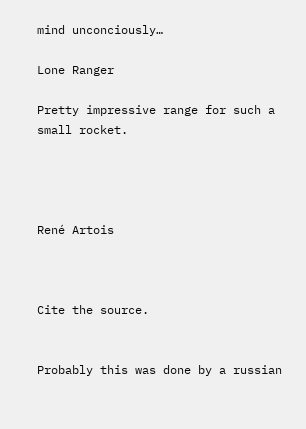mind unconciously…

Lone Ranger

Pretty impressive range for such a small rocket.




René Artois



Cite the source.


Probably this was done by a russian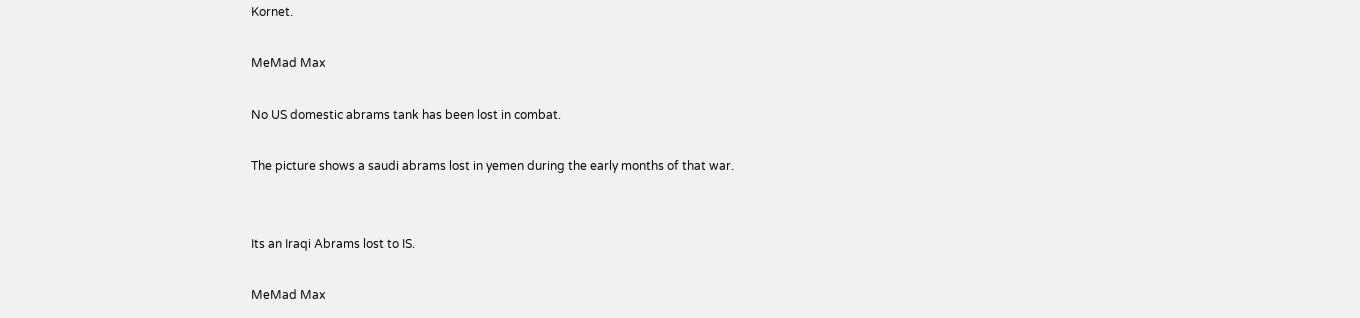Kornet.

MeMad Max

No US domestic abrams tank has been lost in combat.

The picture shows a saudi abrams lost in yemen during the early months of that war.


Its an Iraqi Abrams lost to IS.

MeMad Max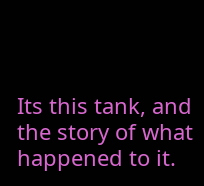Its this tank, and the story of what happened to it.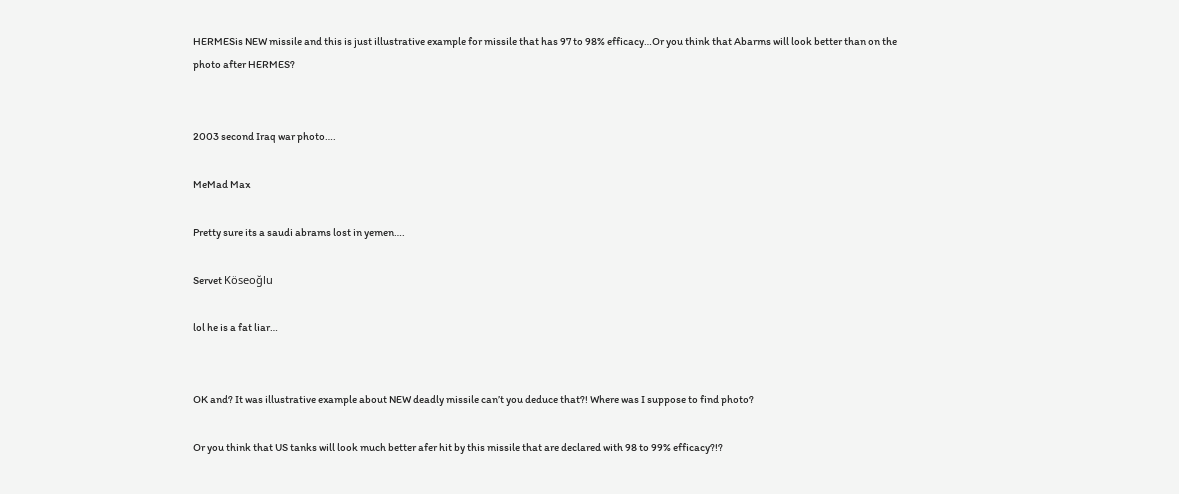HERMESis NEW missile and this is just illustrative example for missile that has 97 to 98% efficacy…Or you think that Abarms will look better than on the photo after HERMES?


2003 second Iraq war photo….

MeMad Max

Pretty sure its a saudi abrams lost in yemen….

Servet Köseoğlu

lol he is a fat liar…


OK and? It was illustrative example about NEW deadly missile can’t you deduce that?! Where was I suppose to find photo?

Or you think that US tanks will look much better afer hit by this missile that are declared with 98 to 99% efficacy?!?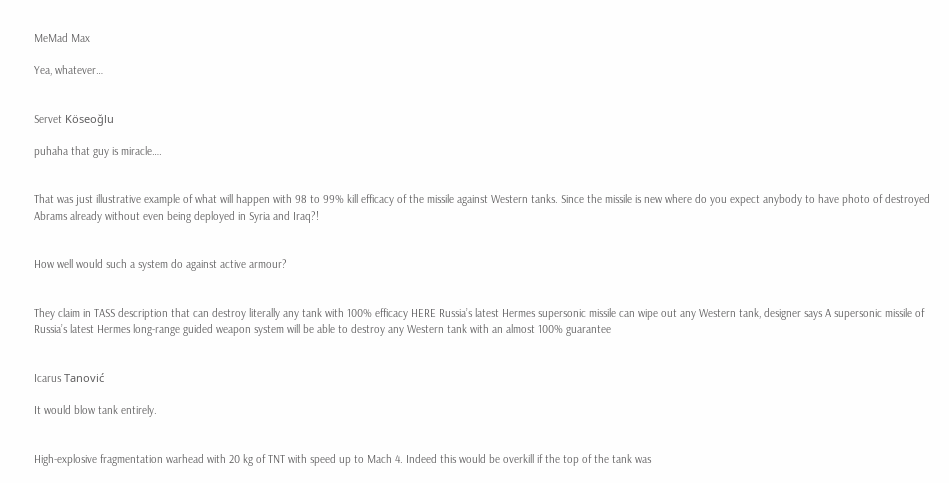MeMad Max

Yea, whatever…


Servet Köseoğlu

puhaha that guy is miracle….


That was just illustrative example of what will happen with 98 to 99% kill efficacy of the missile against Western tanks. Since the missile is new where do you expect anybody to have photo of destroyed Abrams already without even being deployed in Syria and Iraq?!


How well would such a system do against active armour?


They claim in TASS description that can destroy literally any tank with 100% efficacy HERE Russia’s latest Hermes supersonic missile can wipe out any Western tank, designer says A supersonic missile of Russia’s latest Hermes long-range guided weapon system will be able to destroy any Western tank with an almost 100% guarantee


Icarus Tanović

It would blow tank entirely.


High-explosive fragmentation warhead with 20 kg of TNT with speed up to Mach 4. Indeed this would be overkill if the top of the tank was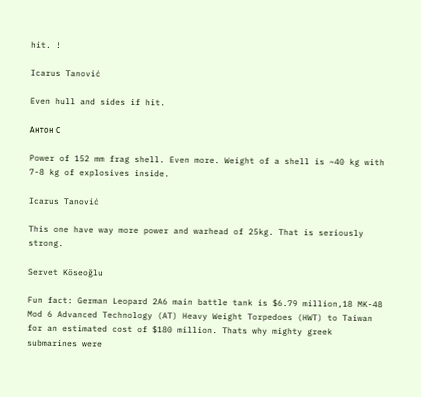hit. !

Icarus Tanović

Even hull and sides if hit.

Антон С

Power of 152 mm frag shell. Even more. Weight of a shell is ~40 kg with 7-8 kg of explosives inside.

Icarus Tanović

This one have way more power and warhead of 25kg. That is seriously strong.

Servet Köseoğlu

Fun fact: German Leopard 2A6 main battle tank is $6.79 million,18 MK-48 Mod 6 Advanced Technology (AT) Heavy Weight Torpedoes (HWT) to Taiwan for an estimated cost of $180 million. Thats why mighty greek submarines were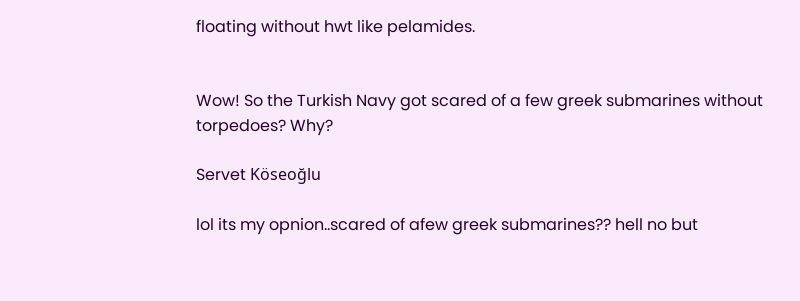floating without hwt like pelamides.


Wow! So the Turkish Navy got scared of a few greek submarines without torpedoes? Why?

Servet Köseoğlu

lol its my opnion..scared of afew greek submarines?? hell no but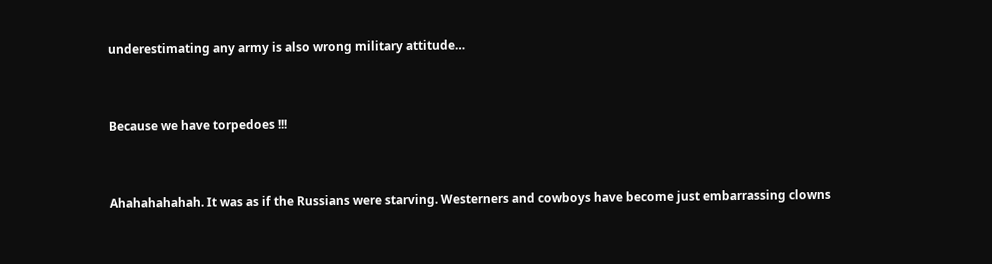underestimating any army is also wrong military attitude…


Because we have torpedoes !!!


Ahahahahahah. It was as if the Russians were starving. Westerners and cowboys have become just embarrassing clowns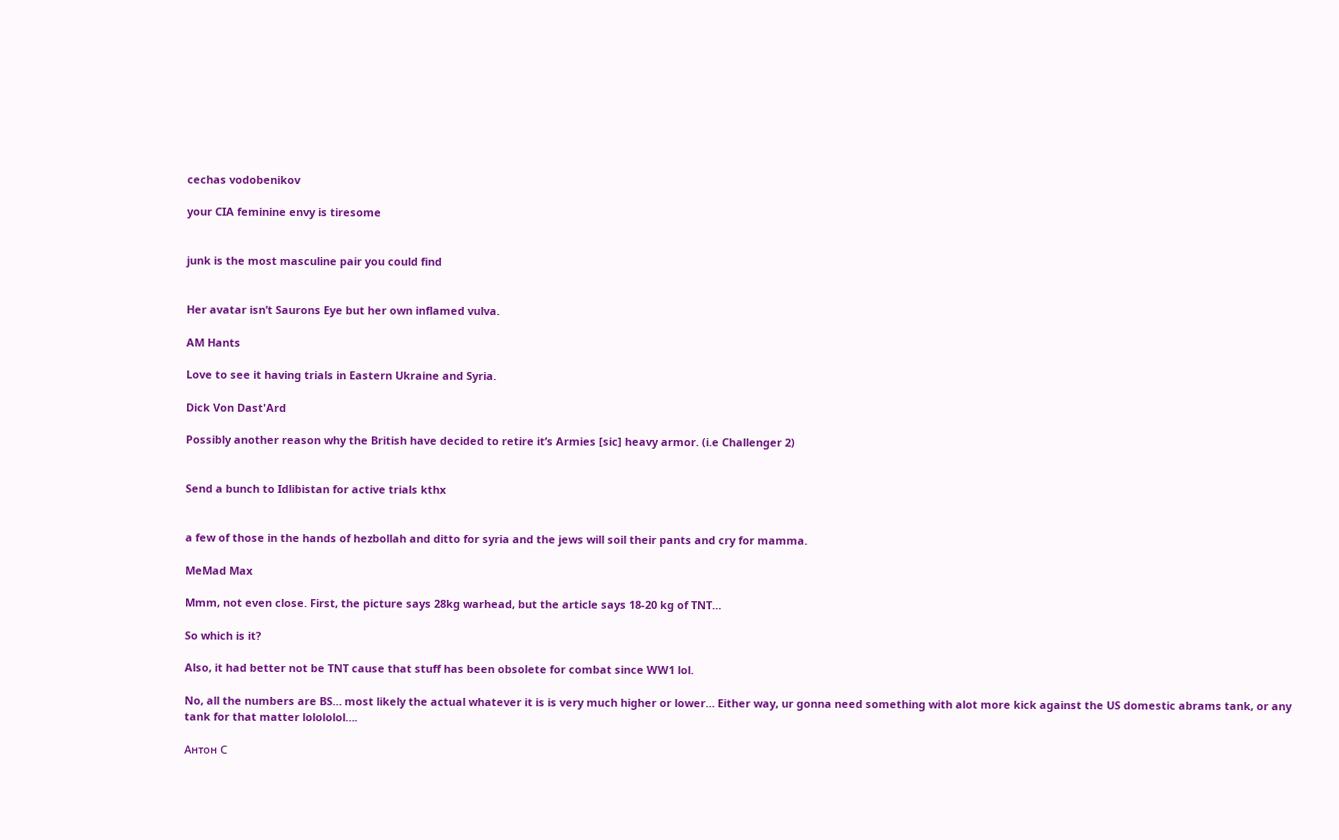cechas vodobenikov

your CIA feminine envy is tiresome


junk is the most masculine pair you could find


Her avatar isn’t Saurons Eye but her own inflamed vulva.

AM Hants

Love to see it having trials in Eastern Ukraine and Syria.

Dick Von Dast'Ard

Possibly another reason why the British have decided to retire it’s Armies [sic] heavy armor. (i.e Challenger 2)


Send a bunch to Idlibistan for active trials kthx


a few of those in the hands of hezbollah and ditto for syria and the jews will soil their pants and cry for mamma.

MeMad Max

Mmm, not even close. First, the picture says 28kg warhead, but the article says 18-20 kg of TNT…

So which is it?

Also, it had better not be TNT cause that stuff has been obsolete for combat since WW1 lol.

No, all the numbers are BS… most likely the actual whatever it is is very much higher or lower… Either way, ur gonna need something with alot more kick against the US domestic abrams tank, or any tank for that matter lolololol….

Антон С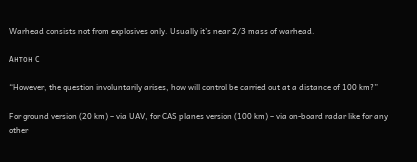Warhead consists not from explosives only. Usually it’s near 2/3 mass of warhead.

Антон С

“However, the question involuntarily arises, how will control be carried out at a distance of 100 km?”

For ground version (20 km) – via UAV, for CAS planes version (100 km) – via on-board radar like for any other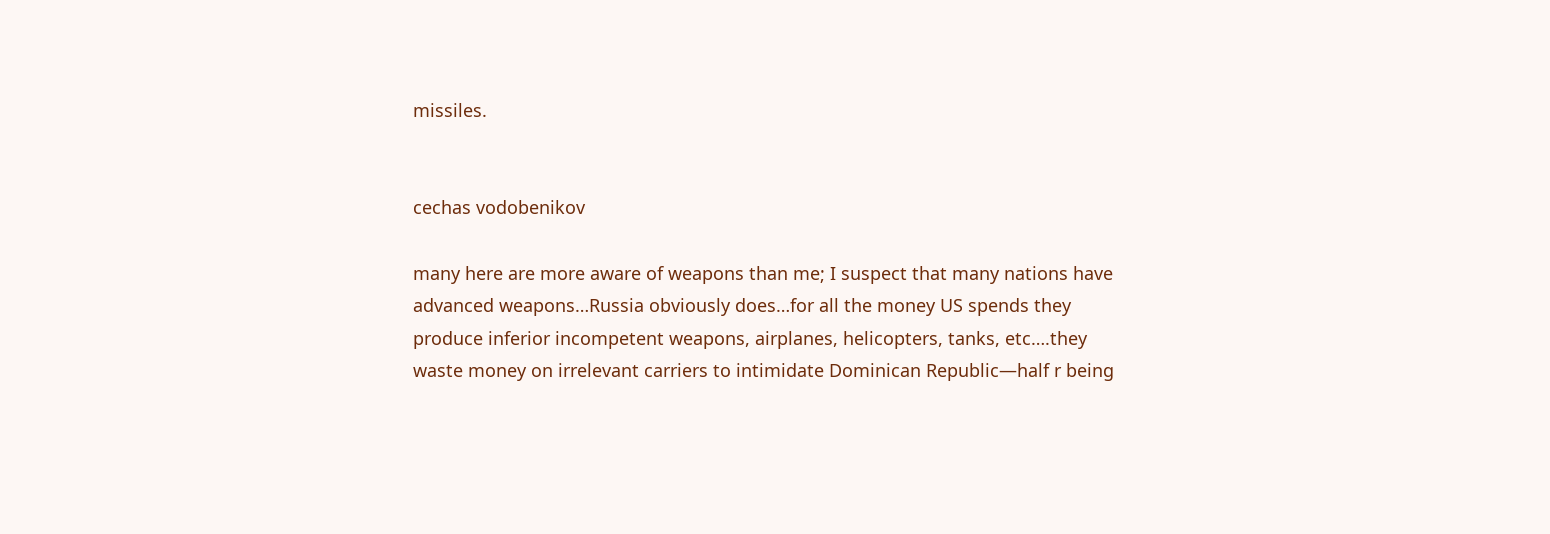missiles.


cechas vodobenikov

many here are more aware of weapons than me; I suspect that many nations have advanced weapons…Russia obviously does…for all the money US spends they produce inferior incompetent weapons, airplanes, helicopters, tanks, etc….they waste money on irrelevant carriers to intimidate Dominican Republic—half r being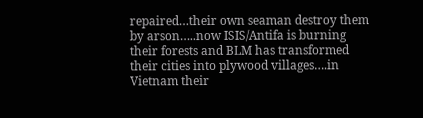repaired…their own seaman destroy them by arson…..now ISIS/Antifa is burning their forests and BLM has transformed their cities into plywood villages….in Vietnam their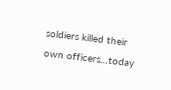soldiers killed their own officers…today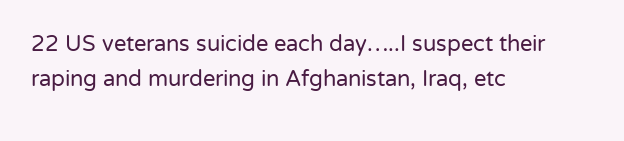22 US veterans suicide each day…..I suspect their raping and murdering in Afghanistan, Iraq, etc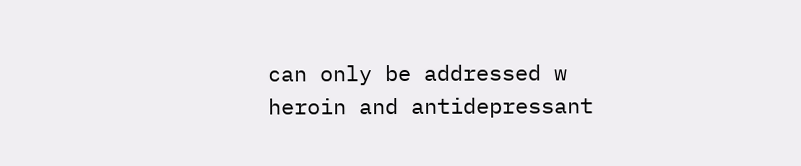can only be addressed w heroin and antidepressant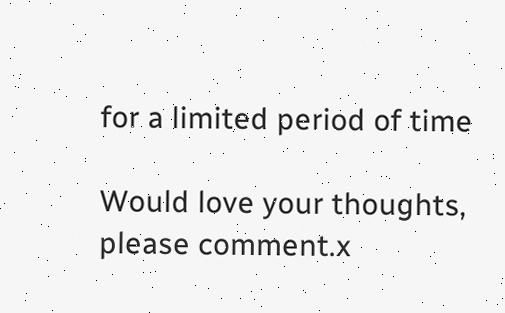for a limited period of time

Would love your thoughts, please comment.x